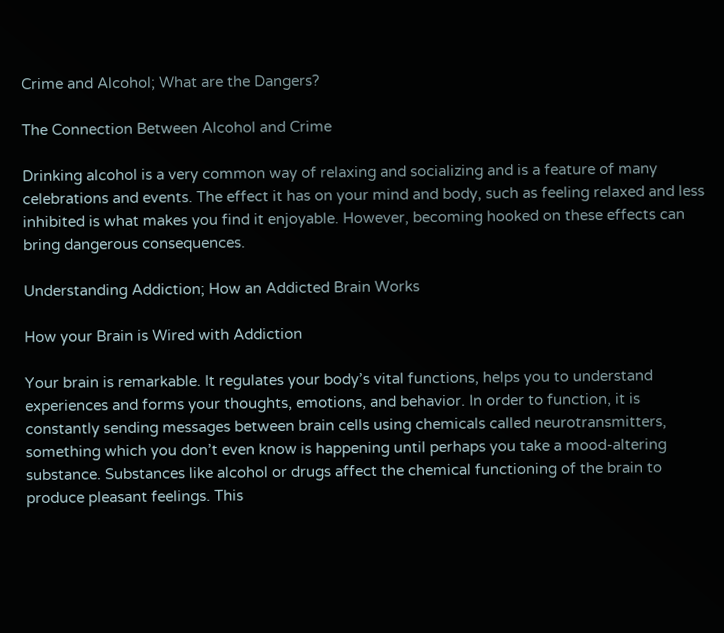Crime and Alcohol; What are the Dangers?

The Connection Between Alcohol and Crime

Drinking alcohol is a very common way of relaxing and socializing and is a feature of many celebrations and events. The effect it has on your mind and body, such as feeling relaxed and less inhibited is what makes you find it enjoyable. However, becoming hooked on these effects can bring dangerous consequences.

Understanding Addiction; How an Addicted Brain Works

How your Brain is Wired with Addiction

Your brain is remarkable. It regulates your body’s vital functions, helps you to understand experiences and forms your thoughts, emotions, and behavior. In order to function, it is constantly sending messages between brain cells using chemicals called neurotransmitters, something which you don’t even know is happening until perhaps you take a mood-altering substance. Substances like alcohol or drugs affect the chemical functioning of the brain to produce pleasant feelings. This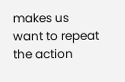makes us want to repeat the action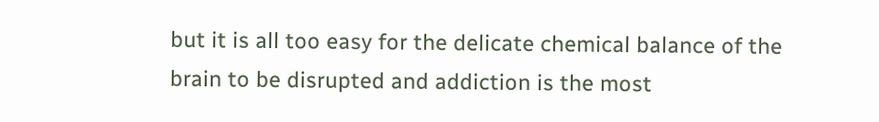but it is all too easy for the delicate chemical balance of the brain to be disrupted and addiction is the most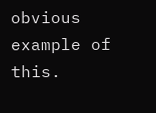obvious example of this.